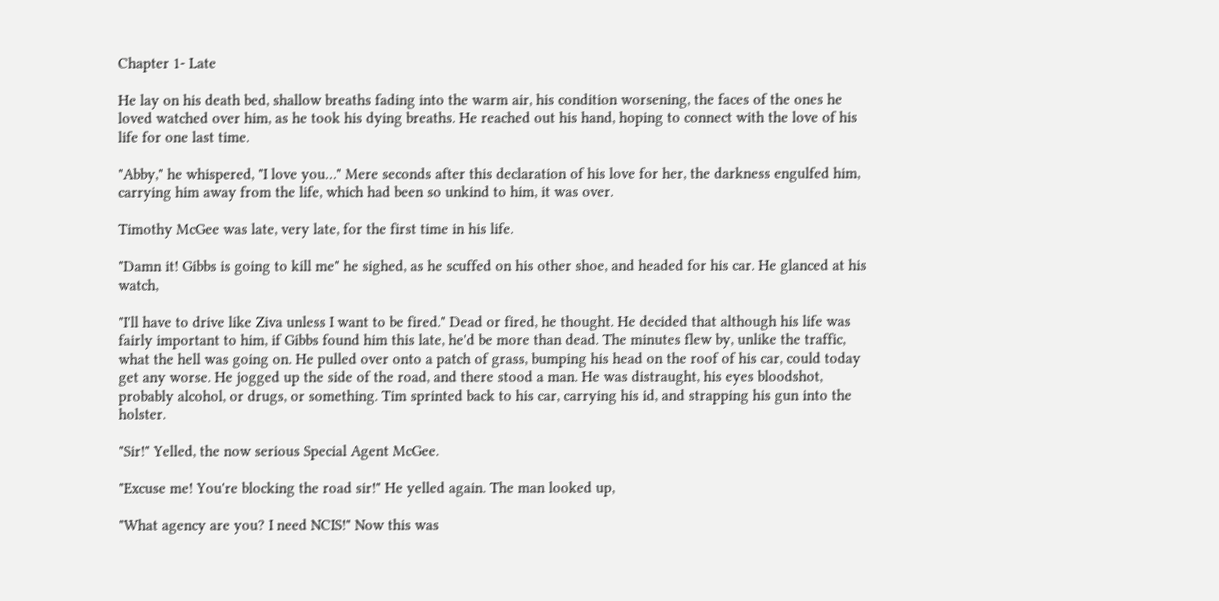Chapter 1- Late

He lay on his death bed, shallow breaths fading into the warm air, his condition worsening, the faces of the ones he loved watched over him, as he took his dying breaths. He reached out his hand, hoping to connect with the love of his life for one last time.

"Abby," he whispered, "I love you…" Mere seconds after this declaration of his love for her, the darkness engulfed him, carrying him away from the life, which had been so unkind to him, it was over.

Timothy McGee was late, very late, for the first time in his life.

"Damn it! Gibbs is going to kill me" he sighed, as he scuffed on his other shoe, and headed for his car. He glanced at his watch,

"I'll have to drive like Ziva unless I want to be fired." Dead or fired, he thought. He decided that although his life was fairly important to him, if Gibbs found him this late, he'd be more than dead. The minutes flew by, unlike the traffic, what the hell was going on. He pulled over onto a patch of grass, bumping his head on the roof of his car, could today get any worse. He jogged up the side of the road, and there stood a man. He was distraught, his eyes bloodshot, probably alcohol, or drugs, or something. Tim sprinted back to his car, carrying his id, and strapping his gun into the holster.

"Sir!" Yelled, the now serious Special Agent McGee.

"Excuse me! You're blocking the road sir!" He yelled again. The man looked up,

"What agency are you? I need NCIS!" Now this was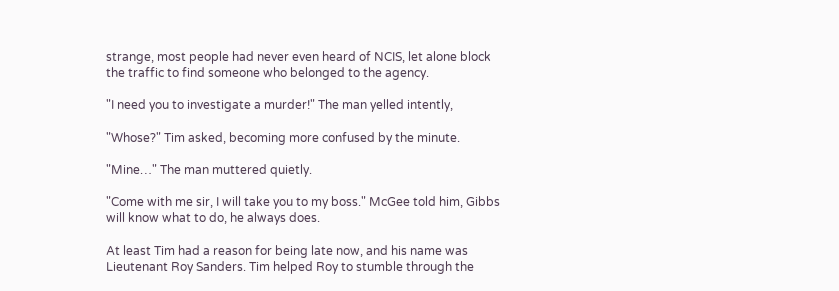strange, most people had never even heard of NCIS, let alone block the traffic to find someone who belonged to the agency.

"I need you to investigate a murder!" The man yelled intently,

"Whose?" Tim asked, becoming more confused by the minute.

"Mine…" The man muttered quietly.

"Come with me sir, I will take you to my boss." McGee told him, Gibbs will know what to do, he always does.

At least Tim had a reason for being late now, and his name was Lieutenant Roy Sanders. Tim helped Roy to stumble through the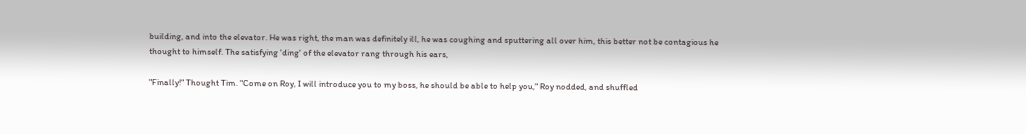building, and into the elevator. He was right, the man was definitely ill, he was coughing and sputtering all over him, this better not be contagious he thought to himself. The satisfying 'ding' of the elevator rang through his ears,

"Finally!" Thought Tim. "Come on Roy, I will introduce you to my boss, he should be able to help you," Roy nodded, and shuffled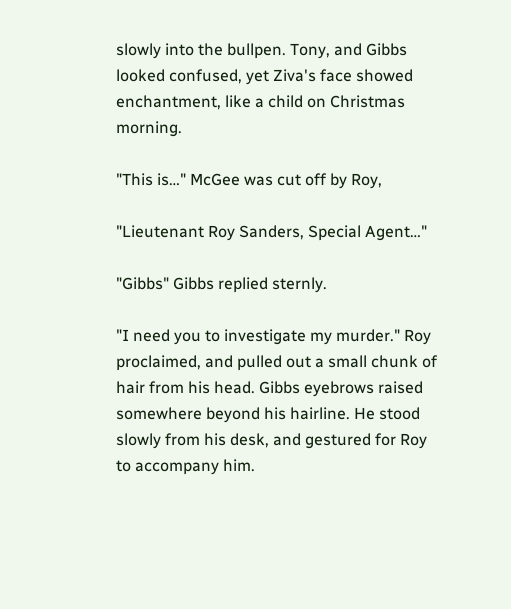slowly into the bullpen. Tony, and Gibbs looked confused, yet Ziva's face showed enchantment, like a child on Christmas morning.

"This is…" McGee was cut off by Roy,

"Lieutenant Roy Sanders, Special Agent…"

"Gibbs" Gibbs replied sternly.

"I need you to investigate my murder." Roy proclaimed, and pulled out a small chunk of hair from his head. Gibbs eyebrows raised somewhere beyond his hairline. He stood slowly from his desk, and gestured for Roy to accompany him.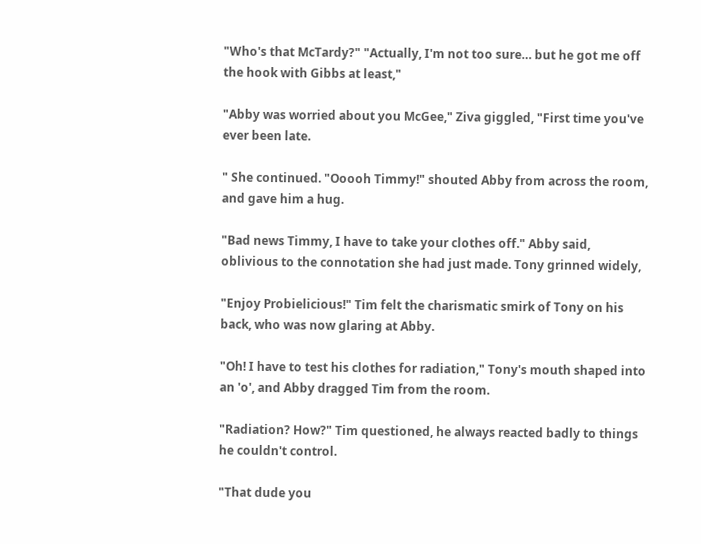"Who's that McTardy?" "Actually, I'm not too sure… but he got me off the hook with Gibbs at least,"

"Abby was worried about you McGee," Ziva giggled, "First time you've ever been late.

" She continued. "Ooooh Timmy!" shouted Abby from across the room, and gave him a hug.

"Bad news Timmy, I have to take your clothes off." Abby said, oblivious to the connotation she had just made. Tony grinned widely,

"Enjoy Probielicious!" Tim felt the charismatic smirk of Tony on his back, who was now glaring at Abby.

"Oh! I have to test his clothes for radiation," Tony's mouth shaped into an 'o', and Abby dragged Tim from the room.

"Radiation? How?" Tim questioned, he always reacted badly to things he couldn't control.

"That dude you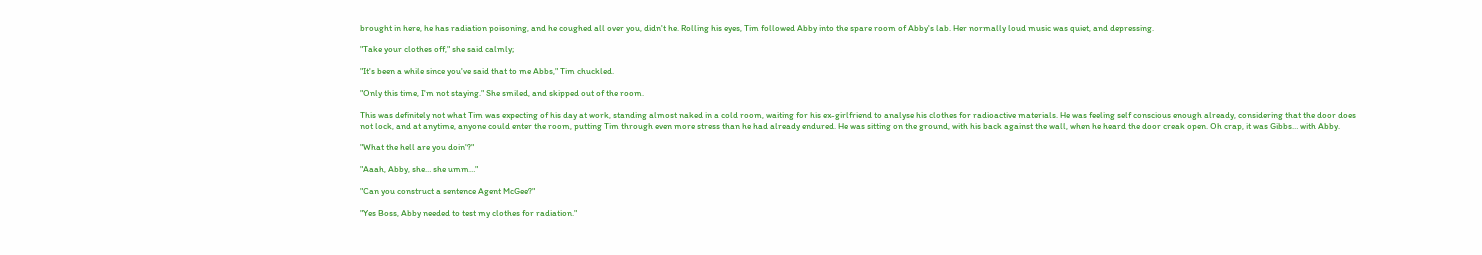brought in here, he has radiation poisoning, and he coughed all over you, didn't he. Rolling his eyes, Tim followed Abby into the spare room of Abby's lab. Her normally loud music was quiet, and depressing.

"Take your clothes off," she said calmly;

"It's been a while since you've said that to me Abbs," Tim chuckled.

"Only this time, I'm not staying." She smiled, and skipped out of the room.

This was definitely not what Tim was expecting of his day at work, standing almost naked in a cold room, waiting for his ex-girlfriend to analyse his clothes for radioactive materials. He was feeling self conscious enough already, considering that the door does not lock, and at anytime, anyone could enter the room, putting Tim through even more stress than he had already endured. He was sitting on the ground, with his back against the wall, when he heard the door creak open. Oh crap, it was Gibbs… with Abby.

"What the hell are you doin'?"

"Aaah, Abby, she… she umm…"

"Can you construct a sentence Agent McGee?"

"Yes Boss, Abby needed to test my clothes for radiation."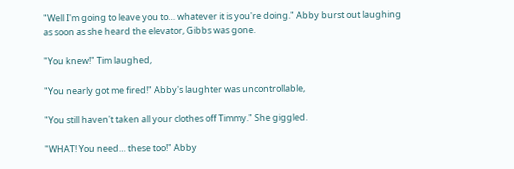"Well I'm going to leave you to… whatever it is you're doing." Abby burst out laughing as soon as she heard the elevator, Gibbs was gone.

"You knew!" Tim laughed,

"You nearly got me fired!" Abby's laughter was uncontrollable,

"You still haven't taken all your clothes off Timmy." She giggled.

"WHAT! You need… these too!" Abby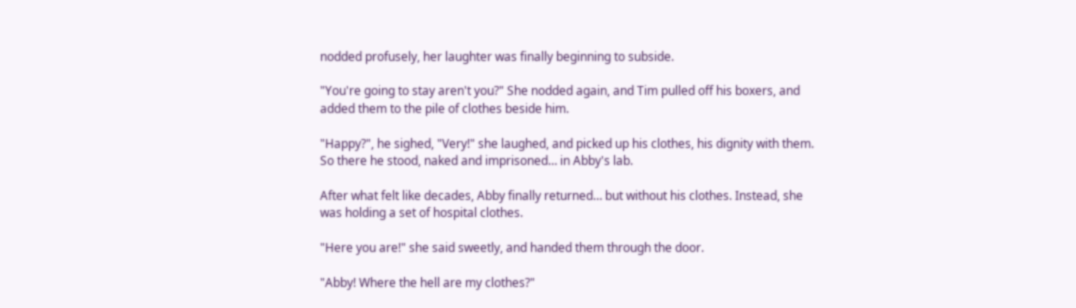nodded profusely, her laughter was finally beginning to subside.

"You're going to stay aren't you?" She nodded again, and Tim pulled off his boxers, and added them to the pile of clothes beside him.

"Happy?", he sighed, "Very!" she laughed, and picked up his clothes, his dignity with them. So there he stood, naked and imprisoned… in Abby's lab.

After what felt like decades, Abby finally returned… but without his clothes. Instead, she was holding a set of hospital clothes.

"Here you are!" she said sweetly, and handed them through the door.

"Abby! Where the hell are my clothes?"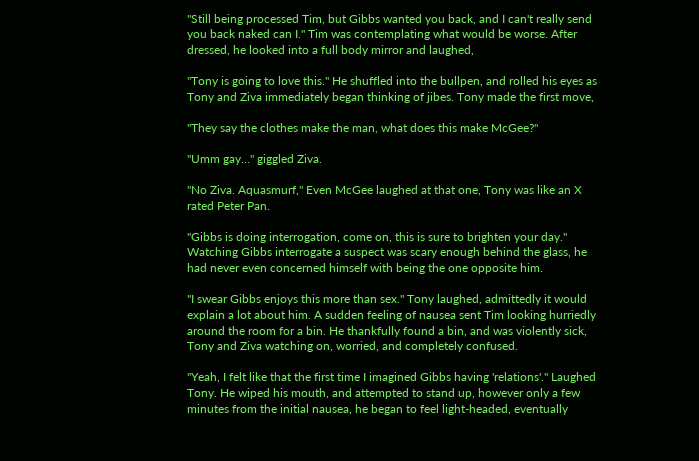"Still being processed Tim, but Gibbs wanted you back, and I can't really send you back naked can I." Tim was contemplating what would be worse. After dressed, he looked into a full body mirror and laughed,

"Tony is going to love this." He shuffled into the bullpen, and rolled his eyes as Tony and Ziva immediately began thinking of jibes. Tony made the first move,

"They say the clothes make the man, what does this make McGee?"

"Umm gay…" giggled Ziva.

"No Ziva. Aquasmurf," Even McGee laughed at that one, Tony was like an X rated Peter Pan.

"Gibbs is doing interrogation, come on, this is sure to brighten your day." Watching Gibbs interrogate a suspect was scary enough behind the glass, he had never even concerned himself with being the one opposite him.

"I swear Gibbs enjoys this more than sex." Tony laughed, admittedly it would explain a lot about him. A sudden feeling of nausea sent Tim looking hurriedly around the room for a bin. He thankfully found a bin, and was violently sick, Tony and Ziva watching on, worried, and completely confused.

"Yeah, I felt like that the first time I imagined Gibbs having 'relations'." Laughed Tony. He wiped his mouth, and attempted to stand up, however only a few minutes from the initial nausea, he began to feel light-headed, eventually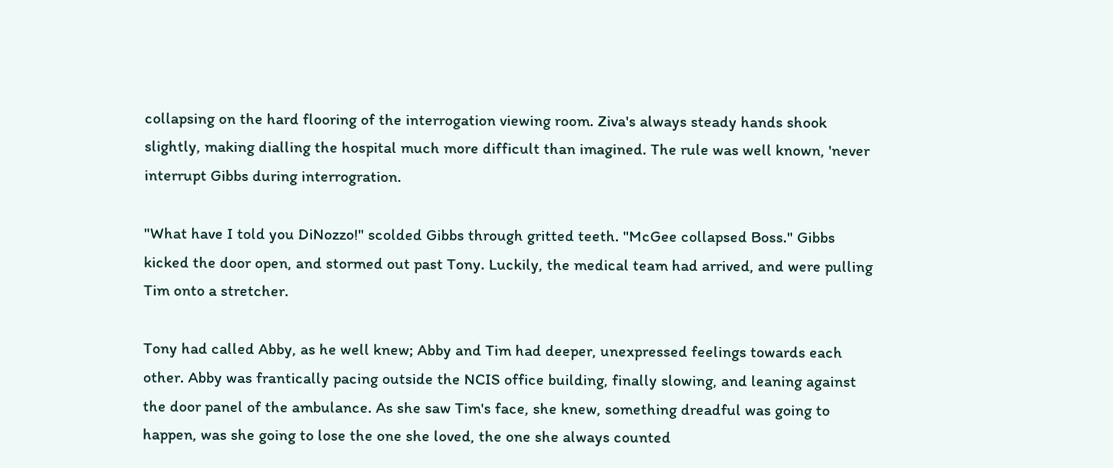collapsing on the hard flooring of the interrogation viewing room. Ziva's always steady hands shook slightly, making dialling the hospital much more difficult than imagined. The rule was well known, 'never interrupt Gibbs during interrogration.

"What have I told you DiNozzo!" scolded Gibbs through gritted teeth. "McGee collapsed Boss." Gibbs kicked the door open, and stormed out past Tony. Luckily, the medical team had arrived, and were pulling Tim onto a stretcher.

Tony had called Abby, as he well knew; Abby and Tim had deeper, unexpressed feelings towards each other. Abby was frantically pacing outside the NCIS office building, finally slowing, and leaning against the door panel of the ambulance. As she saw Tim's face, she knew, something dreadful was going to happen, was she going to lose the one she loved, the one she always counted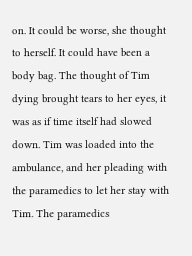on. It could be worse, she thought to herself. It could have been a body bag. The thought of Tim dying brought tears to her eyes, it was as if time itself had slowed down. Tim was loaded into the ambulance, and her pleading with the paramedics to let her stay with Tim. The paramedics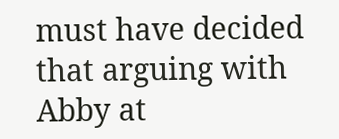must have decided that arguing with Abby at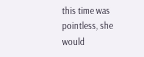this time was pointless, she would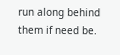run along behind them if need be.